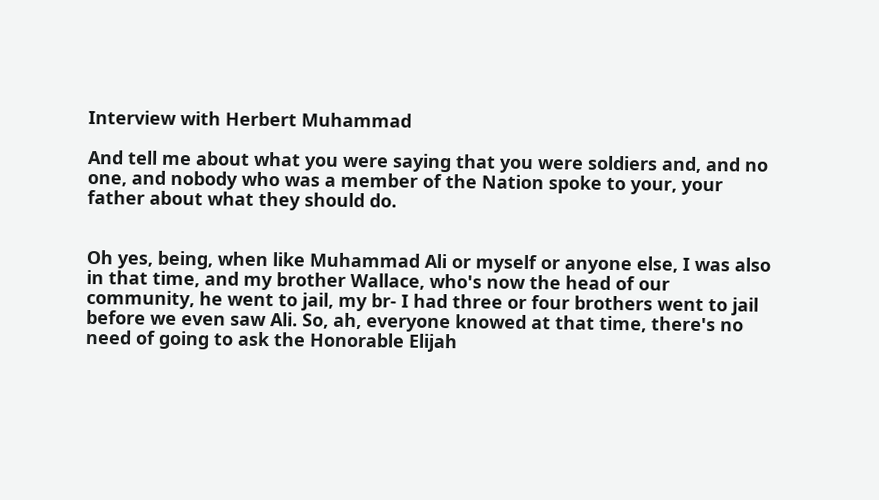Interview with Herbert Muhammad

And tell me about what you were saying that you were soldiers and, and no one, and nobody who was a member of the Nation spoke to your, your father about what they should do.


Oh yes, being, when like Muhammad Ali or myself or anyone else, I was also in that time, and my brother Wallace, who's now the head of our community, he went to jail, my br- I had three or four brothers went to jail before we even saw Ali. So, ah, everyone knowed at that time, there's no need of going to ask the Honorable Elijah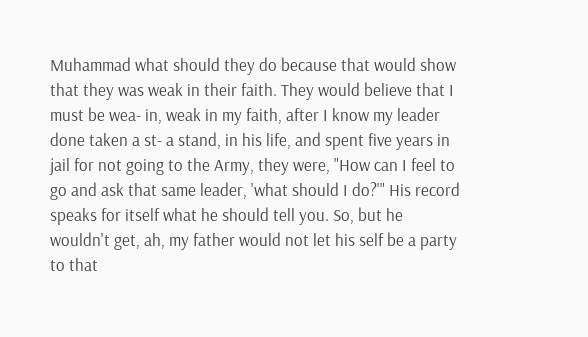Muhammad what should they do because that would show that they was weak in their faith. They would believe that I must be wea- in, weak in my faith, after I know my leader done taken a st- a stand, in his life, and spent five years in jail for not going to the Army, they were, "How can I feel to go and ask that same leader, 'what should I do?'" His record speaks for itself what he should tell you. So, but he wouldn't get, ah, my father would not let his self be a party to that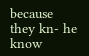because they kn- he know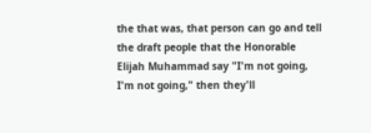the that was, that person can go and tell the draft people that the Honorable Elijah Muhammad say "I'm not going, I'm not going," then they'll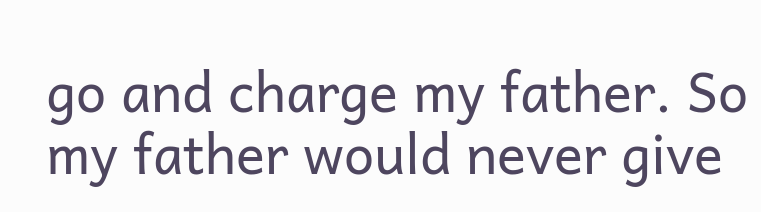go and charge my father. So my father would never give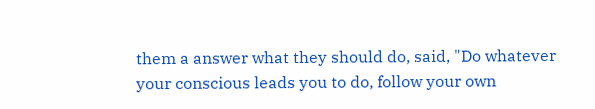them a answer what they should do, said, "Do whatever your conscious leads you to do, follow your own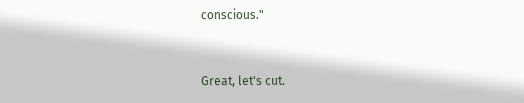conscious."


Great, let's cut.